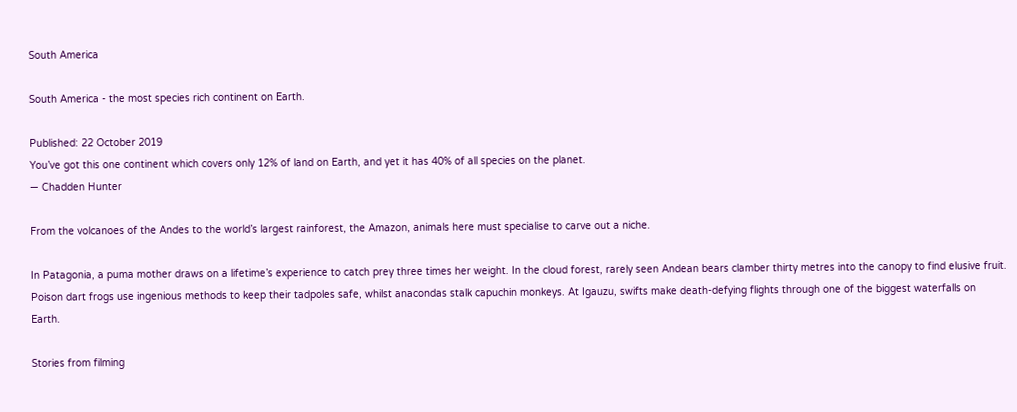South America

South America - the most species rich continent on Earth.

Published: 22 October 2019
You’ve got this one continent which covers only 12% of land on Earth, and yet it has 40% of all species on the planet.
— Chadden Hunter

From the volcanoes of the Andes to the world’s largest rainforest, the Amazon, animals here must specialise to carve out a niche.

In Patagonia, a puma mother draws on a lifetime’s experience to catch prey three times her weight. In the cloud forest, rarely seen Andean bears clamber thirty metres into the canopy to find elusive fruit. Poison dart frogs use ingenious methods to keep their tadpoles safe, whilst anacondas stalk capuchin monkeys. At Igauzu, swifts make death-defying flights through one of the biggest waterfalls on Earth.

Stories from filming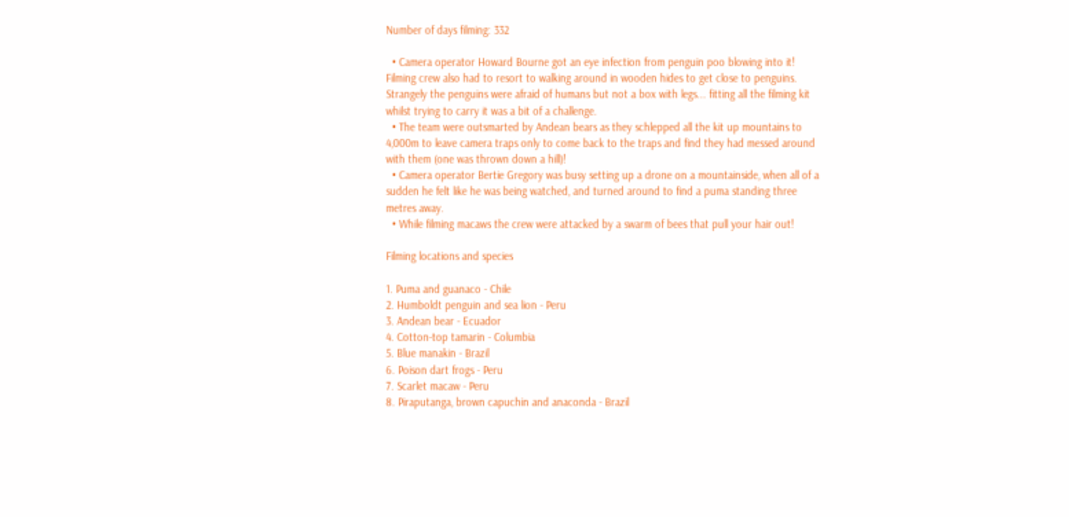Number of days filming: 332

  • Camera operator Howard Bourne got an eye infection from penguin poo blowing into it! Filming crew also had to resort to walking around in wooden hides to get close to penguins. Strangely the penguins were afraid of humans but not a box with legs... fitting all the filming kit whilst trying to carry it was a bit of a challenge.
  • The team were outsmarted by Andean bears as they schlepped all the kit up mountains to 4,000m to leave camera traps only to come back to the traps and find they had messed around with them (one was thrown down a hill)!
  • Camera operator Bertie Gregory was busy setting up a drone on a mountainside, when all of a sudden he felt like he was being watched, and turned around to find a puma standing three metres away.
  • While filming macaws the crew were attacked by a swarm of bees that pull your hair out!

Filming locations and species

1. Puma and guanaco - Chile
2. Humboldt penguin and sea lion - Peru
3. Andean bear - Ecuador
4. Cotton-top tamarin - Columbia
5. Blue manakin - Brazil
6. Poison dart frogs - Peru
7. Scarlet macaw - Peru
8. Piraputanga, brown capuchin and anaconda - Brazil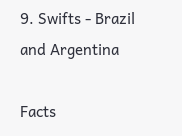9. Swifts - Brazil and Argentina

Facts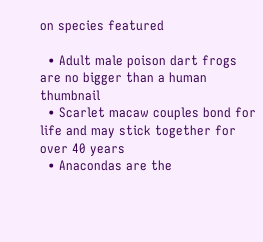on species featured

  • Adult male poison dart frogs are no bigger than a human thumbnail
  • Scarlet macaw couples bond for life and may stick together for over 40 years
  • Anacondas are the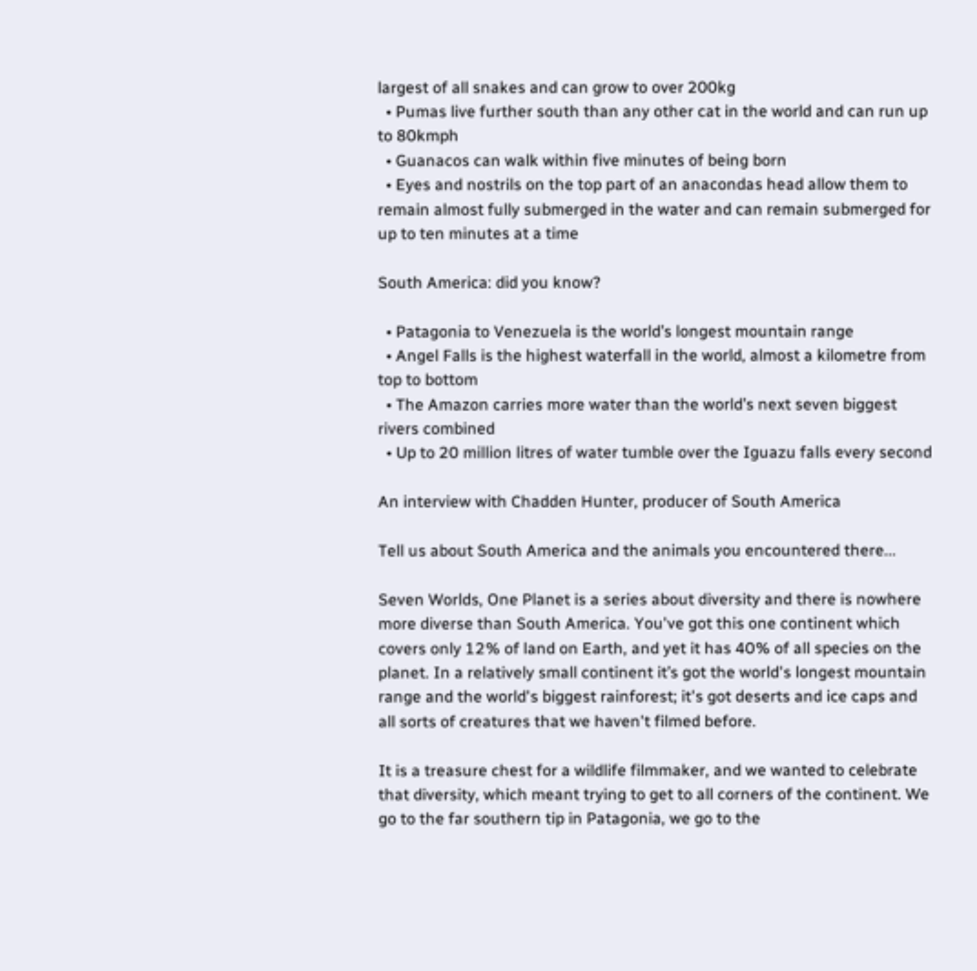largest of all snakes and can grow to over 200kg
  • Pumas live further south than any other cat in the world and can run up to 80kmph
  • Guanacos can walk within five minutes of being born
  • Eyes and nostrils on the top part of an anacondas head allow them to remain almost fully submerged in the water and can remain submerged for up to ten minutes at a time

South America: did you know?

  • Patagonia to Venezuela is the world’s longest mountain range
  • Angel Falls is the highest waterfall in the world, almost a kilometre from top to bottom
  • The Amazon carries more water than the world’s next seven biggest rivers combined
  • Up to 20 million litres of water tumble over the Iguazu falls every second

An interview with Chadden Hunter, producer of South America

Tell us about South America and the animals you encountered there...

Seven Worlds, One Planet is a series about diversity and there is nowhere more diverse than South America. You've got this one continent which covers only 12% of land on Earth, and yet it has 40% of all species on the planet. In a relatively small continent it’s got the world's longest mountain range and the world's biggest rainforest; it's got deserts and ice caps and all sorts of creatures that we haven't filmed before.

It is a treasure chest for a wildlife filmmaker, and we wanted to celebrate that diversity, which meant trying to get to all corners of the continent. We go to the far southern tip in Patagonia, we go to the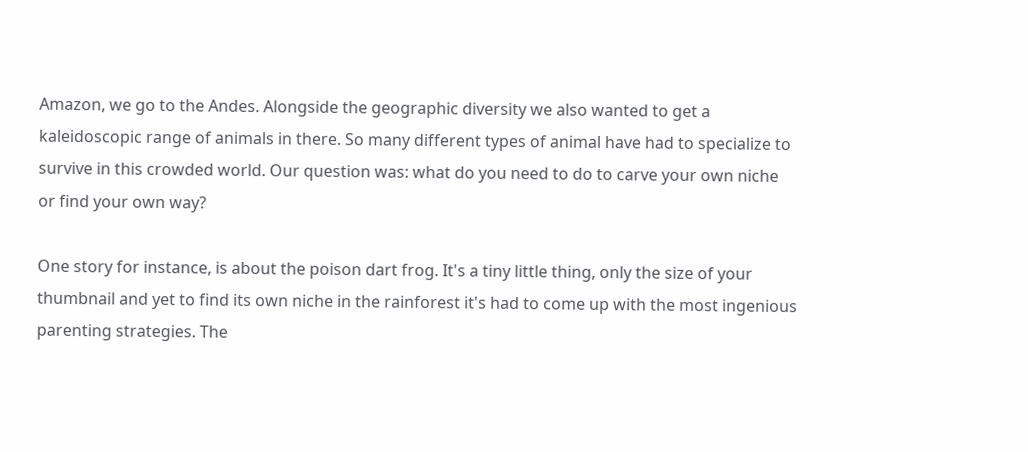Amazon, we go to the Andes. Alongside the geographic diversity we also wanted to get a kaleidoscopic range of animals in there. So many different types of animal have had to specialize to survive in this crowded world. Our question was: what do you need to do to carve your own niche or find your own way?

One story for instance, is about the poison dart frog. It's a tiny little thing, only the size of your thumbnail and yet to find its own niche in the rainforest it's had to come up with the most ingenious parenting strategies. The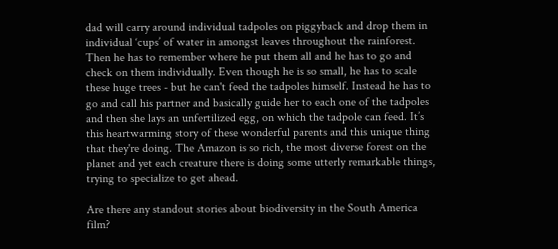dad will carry around individual tadpoles on piggyback and drop them in individual ‘cups’ of water in amongst leaves throughout the rainforest. Then he has to remember where he put them all and he has to go and check on them individually. Even though he is so small, he has to scale these huge trees - but he can't feed the tadpoles himself. Instead he has to go and call his partner and basically guide her to each one of the tadpoles and then she lays an unfertilized egg, on which the tadpole can feed. It’s this heartwarming story of these wonderful parents and this unique thing that they're doing. The Amazon is so rich, the most diverse forest on the planet and yet each creature there is doing some utterly remarkable things, trying to specialize to get ahead.

Are there any standout stories about biodiversity in the South America film?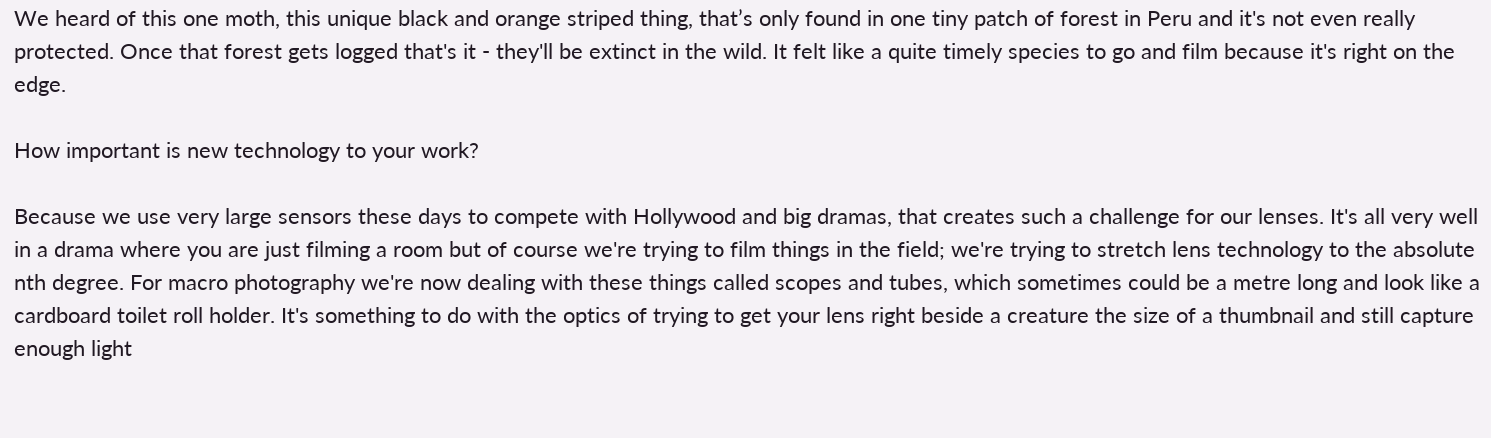We heard of this one moth, this unique black and orange striped thing, that’s only found in one tiny patch of forest in Peru and it's not even really protected. Once that forest gets logged that's it - they'll be extinct in the wild. It felt like a quite timely species to go and film because it's right on the edge.

How important is new technology to your work?

Because we use very large sensors these days to compete with Hollywood and big dramas, that creates such a challenge for our lenses. It's all very well in a drama where you are just filming a room but of course we're trying to film things in the field; we're trying to stretch lens technology to the absolute nth degree. For macro photography we're now dealing with these things called scopes and tubes, which sometimes could be a metre long and look like a cardboard toilet roll holder. It's something to do with the optics of trying to get your lens right beside a creature the size of a thumbnail and still capture enough light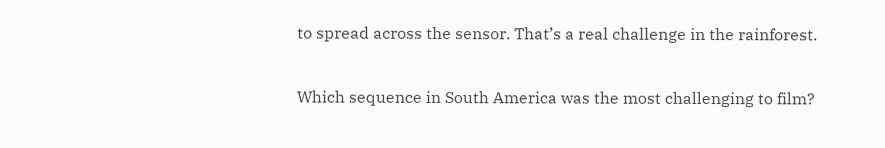to spread across the sensor. That’s a real challenge in the rainforest.

Which sequence in South America was the most challenging to film?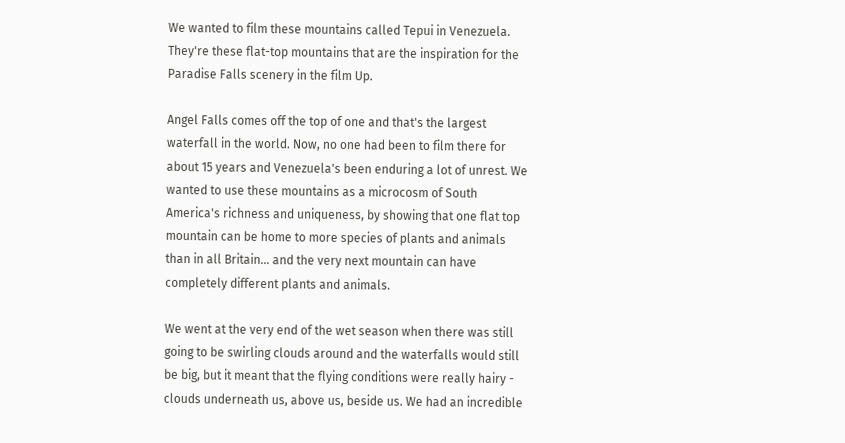We wanted to film these mountains called Tepui in Venezuela. They're these flat-top mountains that are the inspiration for the Paradise Falls scenery in the film Up.

Angel Falls comes off the top of one and that's the largest waterfall in the world. Now, no one had been to film there for about 15 years and Venezuela's been enduring a lot of unrest. We wanted to use these mountains as a microcosm of South America's richness and uniqueness, by showing that one flat top mountain can be home to more species of plants and animals than in all Britain… and the very next mountain can have completely different plants and animals.

We went at the very end of the wet season when there was still going to be swirling clouds around and the waterfalls would still be big, but it meant that the flying conditions were really hairy - clouds underneath us, above us, beside us. We had an incredible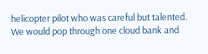helicopter pilot who was careful but talented. We would pop through one cloud bank and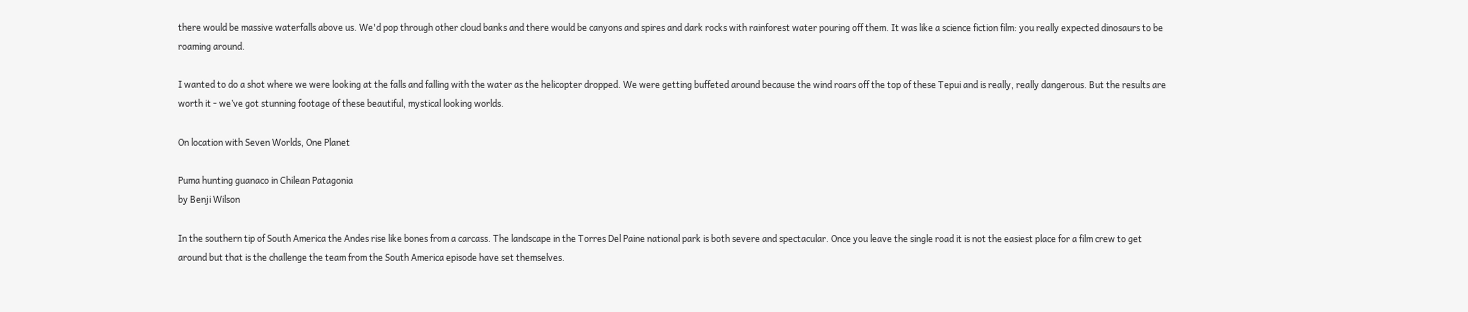there would be massive waterfalls above us. We'd pop through other cloud banks and there would be canyons and spires and dark rocks with rainforest water pouring off them. It was like a science fiction film: you really expected dinosaurs to be roaming around.

I wanted to do a shot where we were looking at the falls and falling with the water as the helicopter dropped. We were getting buffeted around because the wind roars off the top of these Tepui and is really, really dangerous. But the results are worth it - we’ve got stunning footage of these beautiful, mystical looking worlds.

On location with Seven Worlds, One Planet

Puma hunting guanaco in Chilean Patagonia
by Benji Wilson

In the southern tip of South America the Andes rise like bones from a carcass. The landscape in the Torres Del Paine national park is both severe and spectacular. Once you leave the single road it is not the easiest place for a film crew to get around but that is the challenge the team from the South America episode have set themselves.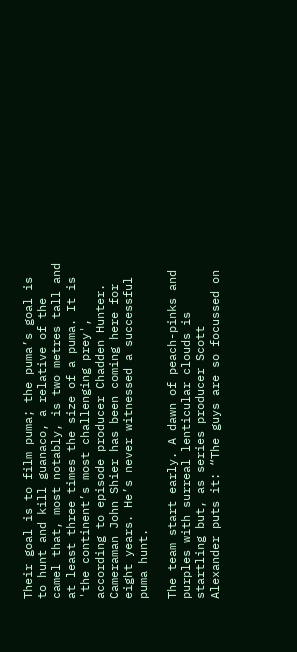Their goal is to film puma; the puma’s goal is to hunt and kill guanaco, a relative of the camel that, most notably, is two metres tall and at least three times the size of a puma. It is 'the continent’s most challenging prey', according to episode producer Chadden Hunter. Cameraman John Shier has been coming here for eight years. He’s never witnessed a successful puma hunt.

The team start early. A dawn of peach-pinks and purples with surreal lenticular clouds is startling but, as series producer Scott Alexander puts it: “The guys are so focussed on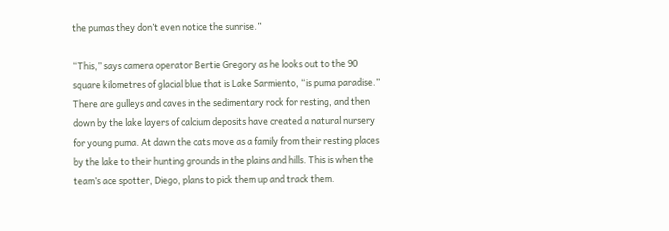the pumas they don’t even notice the sunrise.”

“This,” says camera operator Bertie Gregory as he looks out to the 90 square kilometres of glacial blue that is Lake Sarmiento, “is puma paradise.” There are gulleys and caves in the sedimentary rock for resting, and then down by the lake layers of calcium deposits have created a natural nursery for young puma. At dawn the cats move as a family from their resting places by the lake to their hunting grounds in the plains and hills. This is when the team’s ace spotter, Diego, plans to pick them up and track them.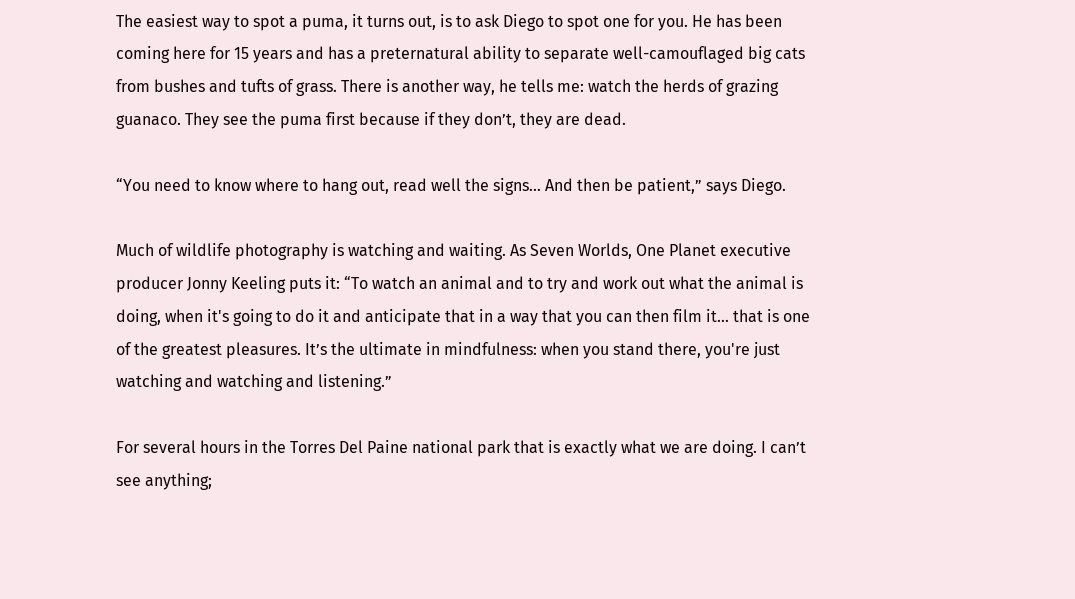The easiest way to spot a puma, it turns out, is to ask Diego to spot one for you. He has been coming here for 15 years and has a preternatural ability to separate well-camouflaged big cats from bushes and tufts of grass. There is another way, he tells me: watch the herds of grazing guanaco. They see the puma first because if they don’t, they are dead.

“You need to know where to hang out, read well the signs… And then be patient,” says Diego.

Much of wildlife photography is watching and waiting. As Seven Worlds, One Planet executive producer Jonny Keeling puts it: “To watch an animal and to try and work out what the animal is doing, when it's going to do it and anticipate that in a way that you can then film it… that is one of the greatest pleasures. It’s the ultimate in mindfulness: when you stand there, you're just watching and watching and listening.”

For several hours in the Torres Del Paine national park that is exactly what we are doing. I can’t see anything;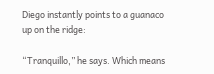Diego instantly points to a guanaco up on the ridge:

“Tranquillo,” he says. Which means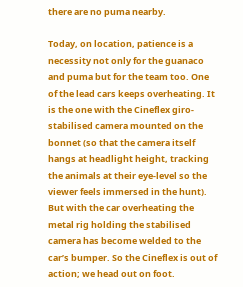there are no puma nearby.

Today, on location, patience is a necessity not only for the guanaco and puma but for the team too. One of the lead cars keeps overheating. It is the one with the Cineflex giro-stabilised camera mounted on the bonnet (so that the camera itself hangs at headlight height, tracking the animals at their eye-level so the viewer feels immersed in the hunt). But with the car overheating the metal rig holding the stabilised camera has become welded to the car’s bumper. So the Cineflex is out of action; we head out on foot.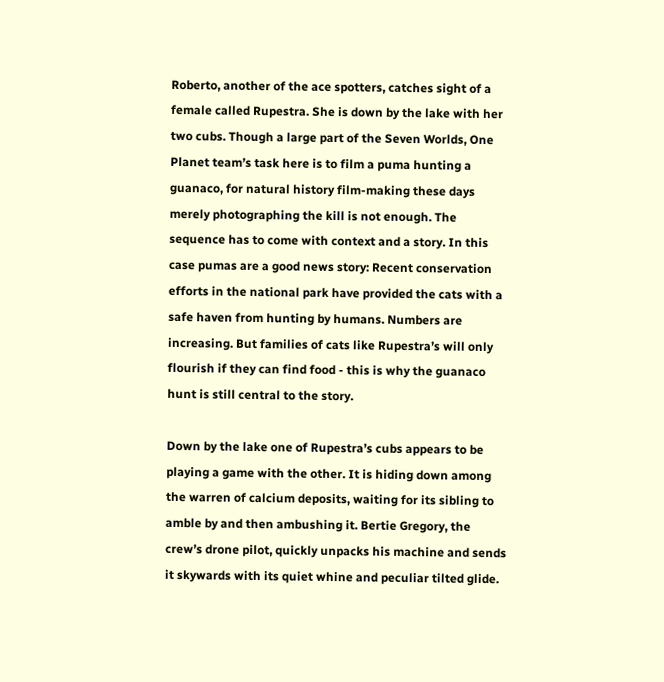Roberto, another of the ace spotters, catches sight of a female called Rupestra. She is down by the lake with her two cubs. Though a large part of the Seven Worlds, One Planet team’s task here is to film a puma hunting a guanaco, for natural history film-making these days merely photographing the kill is not enough. The sequence has to come with context and a story. In this case pumas are a good news story: Recent conservation efforts in the national park have provided the cats with a safe haven from hunting by humans. Numbers are increasing. But families of cats like Rupestra’s will only flourish if they can find food - this is why the guanaco hunt is still central to the story.

Down by the lake one of Rupestra’s cubs appears to be playing a game with the other. It is hiding down among the warren of calcium deposits, waiting for its sibling to amble by and then ambushing it. Bertie Gregory, the crew’s drone pilot, quickly unpacks his machine and sends it skywards with its quiet whine and peculiar tilted glide.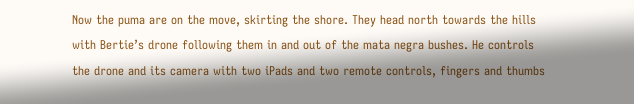Now the puma are on the move, skirting the shore. They head north towards the hills with Bertie’s drone following them in and out of the mata negra bushes. He controls the drone and its camera with two iPads and two remote controls, fingers and thumbs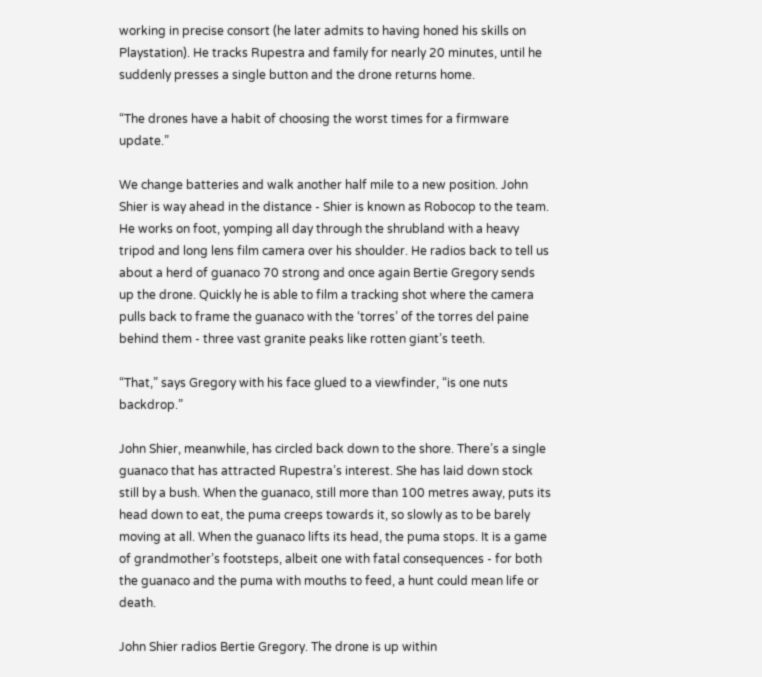working in precise consort (he later admits to having honed his skills on Playstation). He tracks Rupestra and family for nearly 20 minutes, until he suddenly presses a single button and the drone returns home.

“The drones have a habit of choosing the worst times for a firmware update.”

We change batteries and walk another half mile to a new position. John Shier is way ahead in the distance - Shier is known as Robocop to the team. He works on foot, yomping all day through the shrubland with a heavy tripod and long lens film camera over his shoulder. He radios back to tell us about a herd of guanaco 70 strong and once again Bertie Gregory sends up the drone. Quickly he is able to film a tracking shot where the camera pulls back to frame the guanaco with the ‘torres’ of the torres del paine behind them - three vast granite peaks like rotten giant’s teeth.

“That,” says Gregory with his face glued to a viewfinder, “is one nuts backdrop.”

John Shier, meanwhile, has circled back down to the shore. There’s a single guanaco that has attracted Rupestra’s interest. She has laid down stock still by a bush. When the guanaco, still more than 100 metres away, puts its head down to eat, the puma creeps towards it, so slowly as to be barely moving at all. When the guanaco lifts its head, the puma stops. It is a game of grandmother’s footsteps, albeit one with fatal consequences - for both the guanaco and the puma with mouths to feed, a hunt could mean life or death.

John Shier radios Bertie Gregory. The drone is up within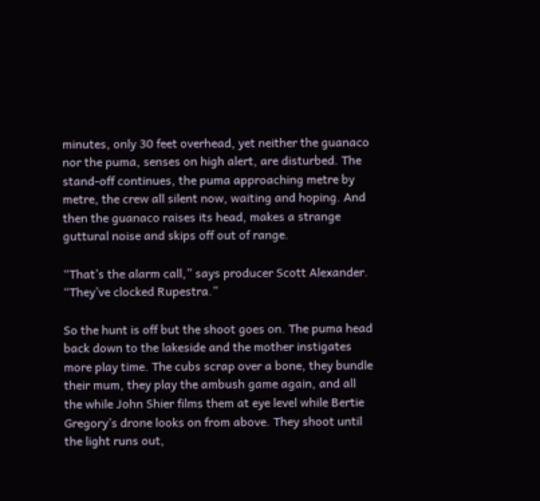minutes, only 30 feet overhead, yet neither the guanaco nor the puma, senses on high alert, are disturbed. The stand-off continues, the puma approaching metre by metre, the crew all silent now, waiting and hoping. And then the guanaco raises its head, makes a strange guttural noise and skips off out of range.

“That’s the alarm call,” says producer Scott Alexander. “They’ve clocked Rupestra.”

So the hunt is off but the shoot goes on. The puma head back down to the lakeside and the mother instigates more play time. The cubs scrap over a bone, they bundle their mum, they play the ambush game again, and all the while John Shier films them at eye level while Bertie Gregory’s drone looks on from above. They shoot until the light runs out,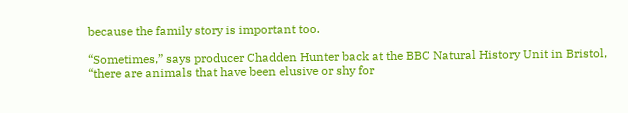because the family story is important too.

“Sometimes,” says producer Chadden Hunter back at the BBC Natural History Unit in Bristol, “there are animals that have been elusive or shy for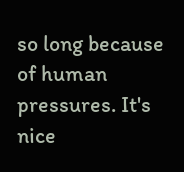so long because of human pressures. It's nice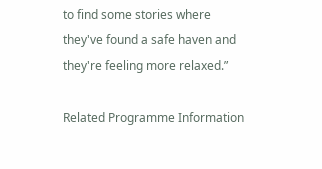to find some stories where they've found a safe haven and they're feeling more relaxed.”

Related Programme Information